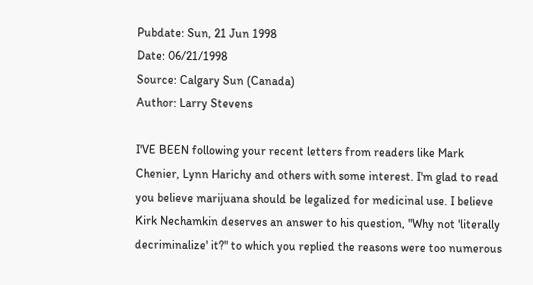Pubdate: Sun, 21 Jun 1998
Date: 06/21/1998
Source: Calgary Sun (Canada)
Author: Larry Stevens

I'VE BEEN following your recent letters from readers like Mark
Chenier, Lynn Harichy and others with some interest. I'm glad to read
you believe marijuana should be legalized for medicinal use. I believe
Kirk Nechamkin deserves an answer to his question, "Why not 'literally
decriminalize' it?" to which you replied the reasons were too numerous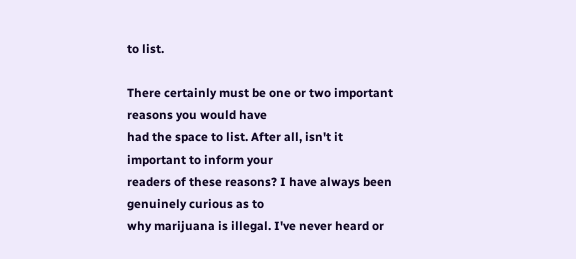to list.

There certainly must be one or two important reasons you would have
had the space to list. After all, isn't it important to inform your
readers of these reasons? I have always been genuinely curious as to
why marijuana is illegal. I've never heard or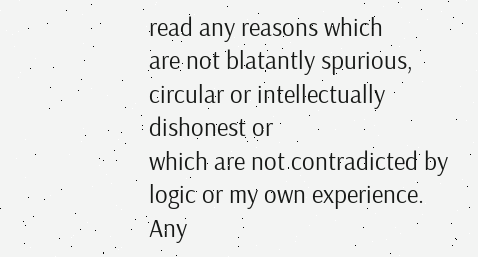read any reasons which
are not blatantly spurious, circular or intellectually dishonest or
which are not contradicted by logic or my own experience.  Any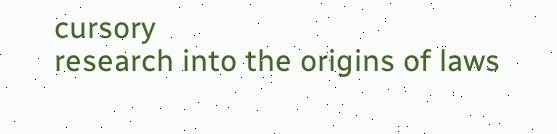cursory
research into the origins of laws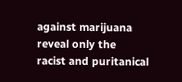against marijuana reveal only the
racist and puritanical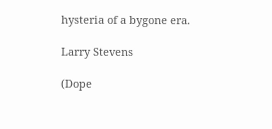hysteria of a bygone era.

Larry Stevens

(Dope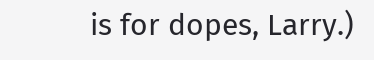is for dopes, Larry.)